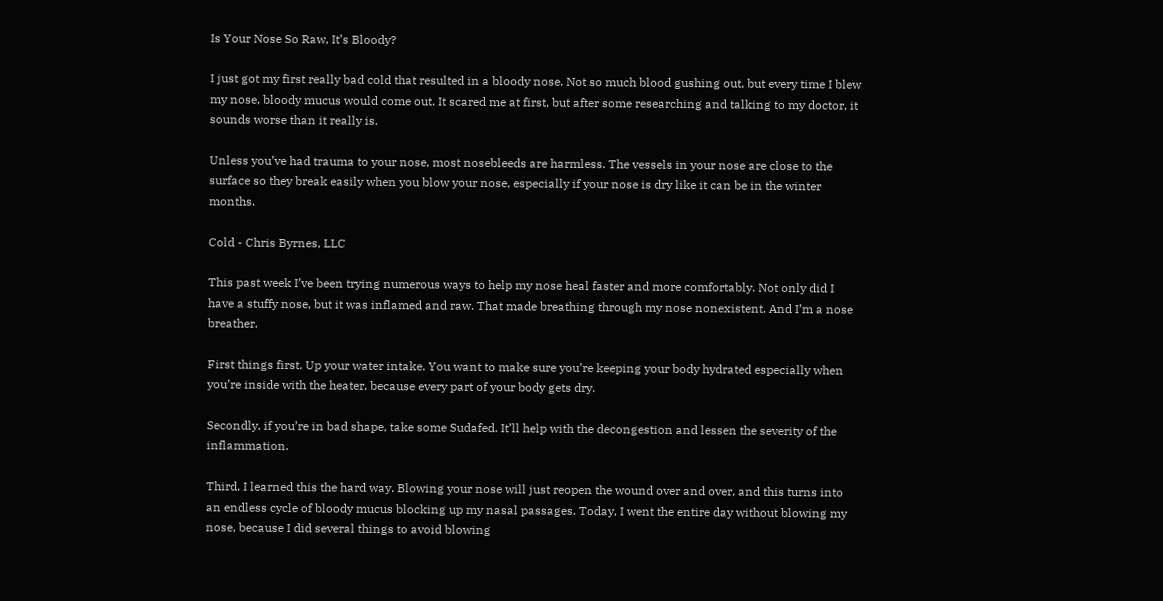Is Your Nose So Raw, It’s Bloody?

I just got my first really bad cold that resulted in a bloody nose. Not so much blood gushing out, but every time I blew my nose, bloody mucus would come out. It scared me at first, but after some researching and talking to my doctor, it sounds worse than it really is.

Unless you’ve had trauma to your nose, most nosebleeds are harmless. The vessels in your nose are close to the surface so they break easily when you blow your nose, especially if your nose is dry like it can be in the winter months.

Cold - Chris Byrnes, LLC

This past week I’ve been trying numerous ways to help my nose heal faster and more comfortably. Not only did I have a stuffy nose, but it was inflamed and raw. That made breathing through my nose nonexistent. And I’m a nose breather.

First things first. Up your water intake. You want to make sure you’re keeping your body hydrated especially when you’re inside with the heater, because every part of your body gets dry.

Secondly, if you’re in bad shape, take some Sudafed. It’ll help with the decongestion and lessen the severity of the inflammation.

Third. I learned this the hard way. Blowing your nose will just reopen the wound over and over, and this turns into an endless cycle of bloody mucus blocking up my nasal passages. Today, I went the entire day without blowing my nose, because I did several things to avoid blowing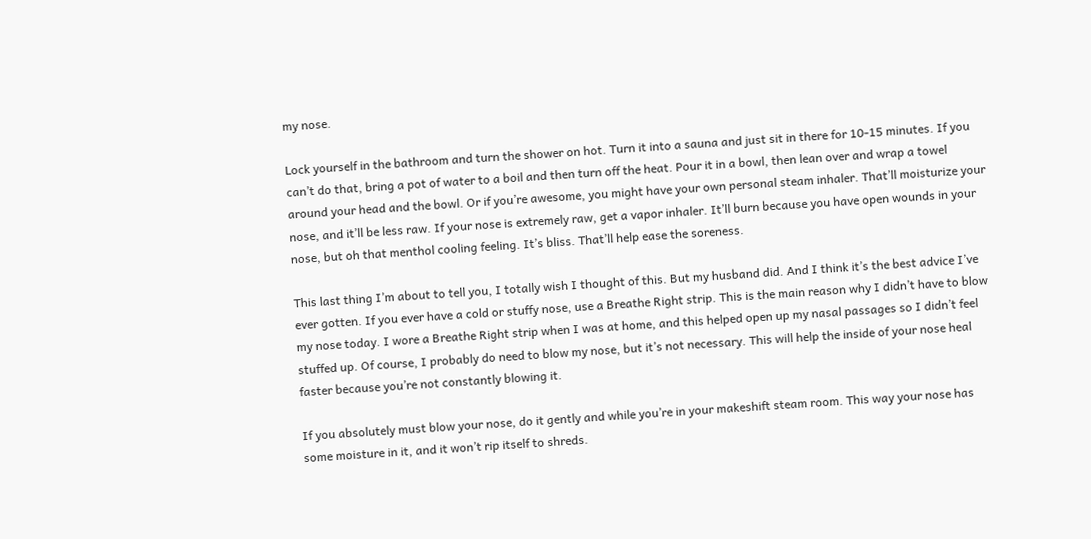my nose.

Lock yourself in the bathroom and turn the shower on hot. Turn it into a sauna and just sit in there for 10-15 minutes. If you can’t do that, bring a pot of water to a boil and then turn off the heat. Pour it in a bowl, then lean over and wrap a towel around your head and the bowl. Or if you’re awesome, you might have your own personal steam inhaler. That’ll moisturize your nose, and it’ll be less raw. If your nose is extremely raw, get a vapor inhaler. It’ll burn because you have open wounds in your nose, but oh that menthol cooling feeling. It’s bliss. That’ll help ease the soreness.

This last thing I’m about to tell you, I totally wish I thought of this. But my husband did. And I think it’s the best advice I’ve ever gotten. If you ever have a cold or stuffy nose, use a Breathe Right strip. This is the main reason why I didn’t have to blow my nose today. I wore a Breathe Right strip when I was at home, and this helped open up my nasal passages so I didn’t feel stuffed up. Of course, I probably do need to blow my nose, but it’s not necessary. This will help the inside of your nose heal faster because you’re not constantly blowing it.

If you absolutely must blow your nose, do it gently and while you’re in your makeshift steam room. This way your nose has some moisture in it, and it won’t rip itself to shreds.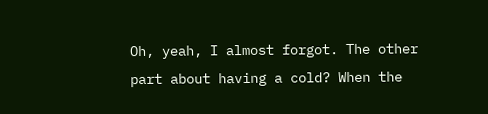Oh, yeah, I almost forgot. The other part about having a cold? When the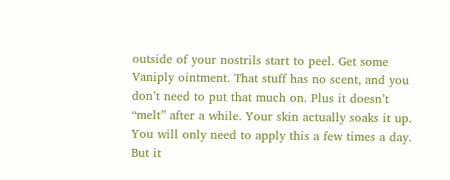outside of your nostrils start to peel. Get some Vaniply ointment. That stuff has no scent, and you don’t need to put that much on. Plus it doesn’t “melt” after a while. Your skin actually soaks it up. You will only need to apply this a few times a day. But it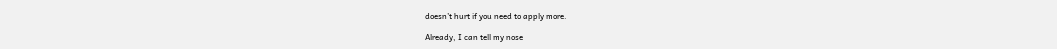doesn’t hurt if you need to apply more.

Already, I can tell my nose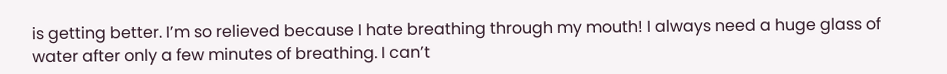is getting better. I’m so relieved because I hate breathing through my mouth! I always need a huge glass of water after only a few minutes of breathing. I can’t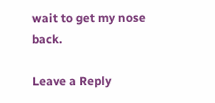wait to get my nose back.

Leave a Reply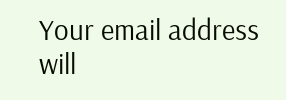Your email address will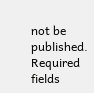not be published. Required fields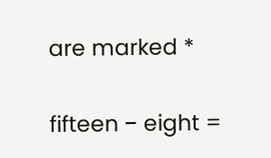are marked *

fifteen − eight =